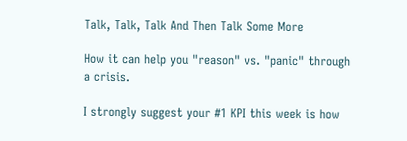Talk, Talk, Talk And Then Talk Some More

How it can help you "reason" vs. "panic" through a crisis.

I strongly suggest your #1 KPI this week is how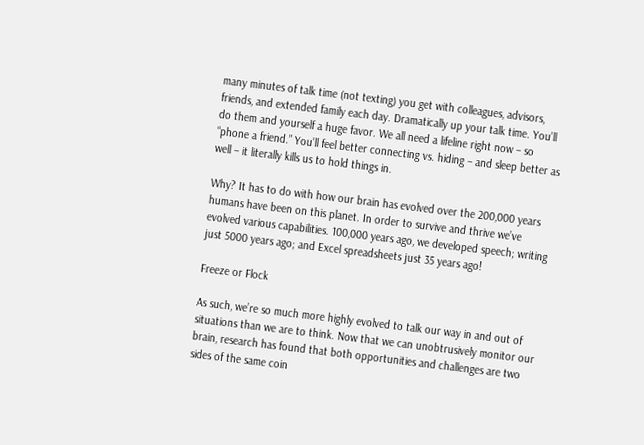many minutes of talk time (not texting) you get with colleagues, advisors, friends, and extended family each day. Dramatically up your talk time. You’ll do them and yourself a huge favor. We all need a lifeline right now – so “phone a friend.” You’ll feel better connecting vs. hiding – and sleep better as well – it literally kills us to hold things in.

Why? It has to do with how our brain has evolved over the 200,000 years humans have been on this planet. In order to survive and thrive we’ve evolved various capabilities. 100,000 years ago, we developed speech; writing just 5000 years ago; and Excel spreadsheets just 35 years ago!

Freeze or Flock

As such, we’re so much more highly evolved to talk our way in and out of situations than we are to think. Now that we can unobtrusively monitor our brain, research has found that both opportunities and challenges are two sides of the same coin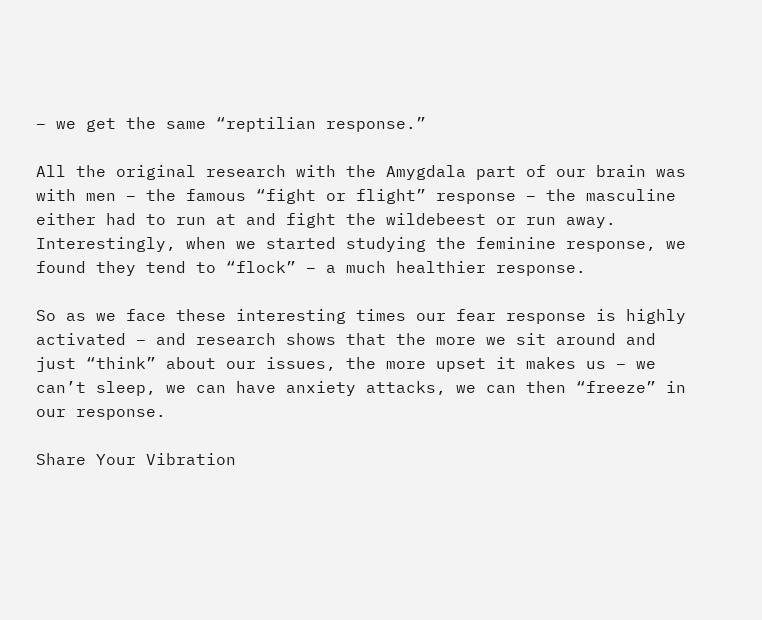– we get the same “reptilian response.”

All the original research with the Amygdala part of our brain was with men – the famous “fight or flight” response – the masculine either had to run at and fight the wildebeest or run away. Interestingly, when we started studying the feminine response, we found they tend to “flock” – a much healthier response.

So as we face these interesting times our fear response is highly activated – and research shows that the more we sit around and just “think” about our issues, the more upset it makes us – we can’t sleep, we can have anxiety attacks, we can then “freeze” in our response.

Share Your Vibration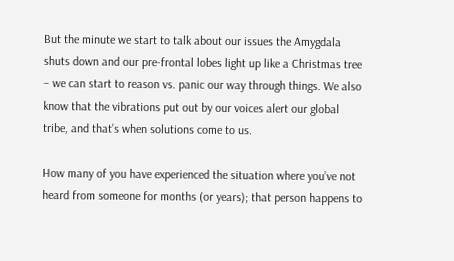But the minute we start to talk about our issues the Amygdala shuts down and our pre-frontal lobes light up like a Christmas tree – we can start to reason vs. panic our way through things. We also know that the vibrations put out by our voices alert our global tribe, and that’s when solutions come to us.

How many of you have experienced the situation where you’ve not heard from someone for months (or years); that person happens to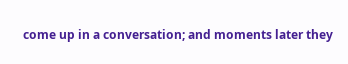come up in a conversation; and moments later they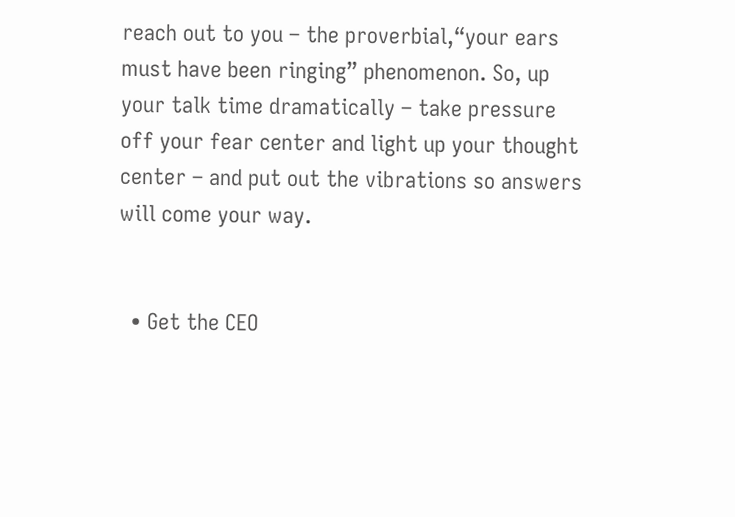reach out to you – the proverbial,“your ears must have been ringing” phenomenon. So, up your talk time dramatically – take pressure off your fear center and light up your thought center – and put out the vibrations so answers will come your way.


  • Get the CEO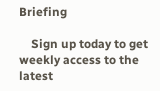Briefing

    Sign up today to get weekly access to the latest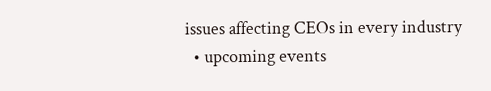issues affecting CEOs in every industry
  • upcoming events